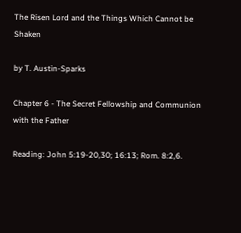The Risen Lord and the Things Which Cannot be Shaken

by T. Austin-Sparks

Chapter 6 - The Secret Fellowship and Communion with the Father

Reading: John 5:19-20,30; 16:13; Rom. 8:2,6.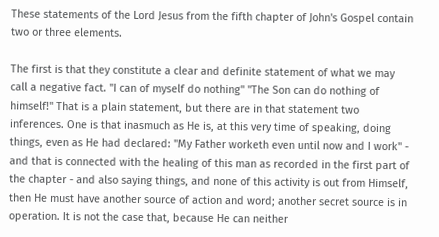These statements of the Lord Jesus from the fifth chapter of John's Gospel contain two or three elements.

The first is that they constitute a clear and definite statement of what we may call a negative fact. "I can of myself do nothing" "The Son can do nothing of himself!" That is a plain statement, but there are in that statement two inferences. One is that inasmuch as He is, at this very time of speaking, doing things, even as He had declared: "My Father worketh even until now and I work" - and that is connected with the healing of this man as recorded in the first part of the chapter - and also saying things, and none of this activity is out from Himself, then He must have another source of action and word; another secret source is in operation. It is not the case that, because He can neither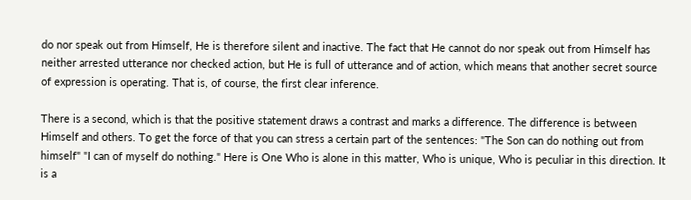do nor speak out from Himself, He is therefore silent and inactive. The fact that He cannot do nor speak out from Himself has neither arrested utterance nor checked action, but He is full of utterance and of action, which means that another secret source of expression is operating. That is, of course, the first clear inference.

There is a second, which is that the positive statement draws a contrast and marks a difference. The difference is between Himself and others. To get the force of that you can stress a certain part of the sentences: "The Son can do nothing out from himself" "I can of myself do nothing." Here is One Who is alone in this matter, Who is unique, Who is peculiar in this direction. It is a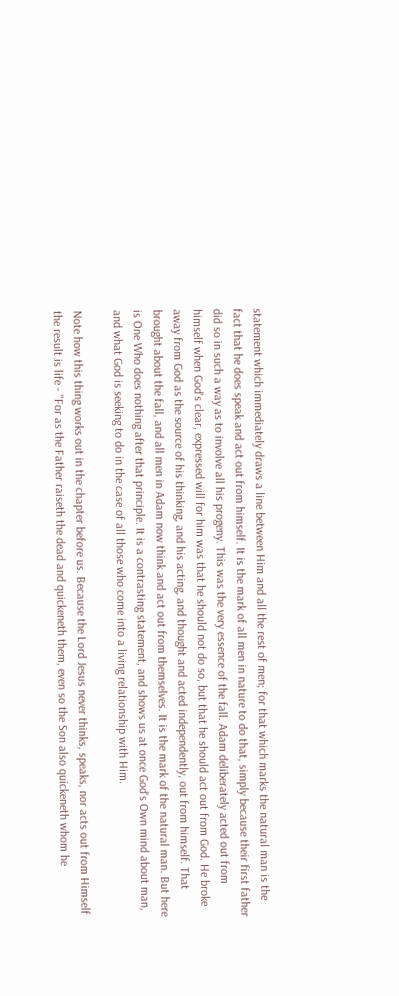statement which immediately draws a line between Him and all the rest of men; for that which marks the natural man is the fact that he does speak and act out from himself. It is the mark of all men in nature to do that, simply because their first father did so in such a way as to involve all his progeny. This was the very essence of the fall. Adam deliberately acted out from himself when God's clear, expressed will for him was that he should not do so, but that he should act out from God. He broke away from God as the source of his thinking, and his acting, and thought and acted independently, out from himself. That brought about the fall, and all men in Adam now think and act out from themselves. It is the mark of the natural man. But here is One Who does nothing after that principle. It is a contrasting statement, and shows us at once God's Own mind about man, and what God is seeking to do in the case of all those who come into a living relationship with Him.

Note how this thing works out in the chapter before us. Because the Lord Jesus never thinks, speaks, nor acts out from Himself the result is life - "For as the Father raiseth the dead and quickeneth them, even so the Son also quickeneth whom he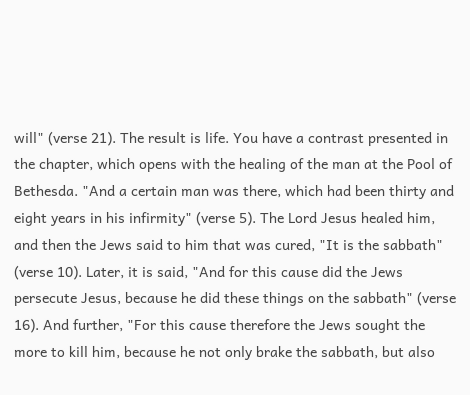will" (verse 21). The result is life. You have a contrast presented in the chapter, which opens with the healing of the man at the Pool of Bethesda. "And a certain man was there, which had been thirty and eight years in his infirmity" (verse 5). The Lord Jesus healed him, and then the Jews said to him that was cured, "It is the sabbath" (verse 10). Later, it is said, "And for this cause did the Jews persecute Jesus, because he did these things on the sabbath" (verse 16). And further, "For this cause therefore the Jews sought the more to kill him, because he not only brake the sabbath, but also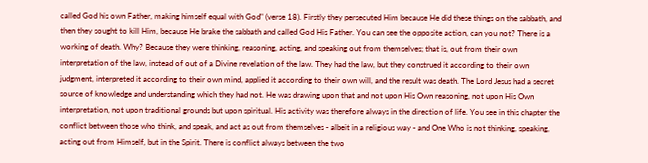called God his own Father, making himself equal with God" (verse 18). Firstly they persecuted Him because He did these things on the sabbath, and then they sought to kill Him, because He brake the sabbath and called God His Father. You can see the opposite action, can you not? There is a working of death. Why? Because they were thinking, reasoning, acting, and speaking out from themselves; that is, out from their own interpretation of the law, instead of out of a Divine revelation of the law. They had the law, but they construed it according to their own judgment, interpreted it according to their own mind, applied it according to their own will, and the result was death. The Lord Jesus had a secret source of knowledge and understanding which they had not. He was drawing upon that and not upon His Own reasoning, not upon His Own interpretation, not upon traditional grounds but upon spiritual. His activity was therefore always in the direction of life. You see in this chapter the conflict between those who think, and speak, and act as out from themselves - albeit in a religious way - and One Who is not thinking, speaking, acting out from Himself, but in the Spirit. There is conflict always between the two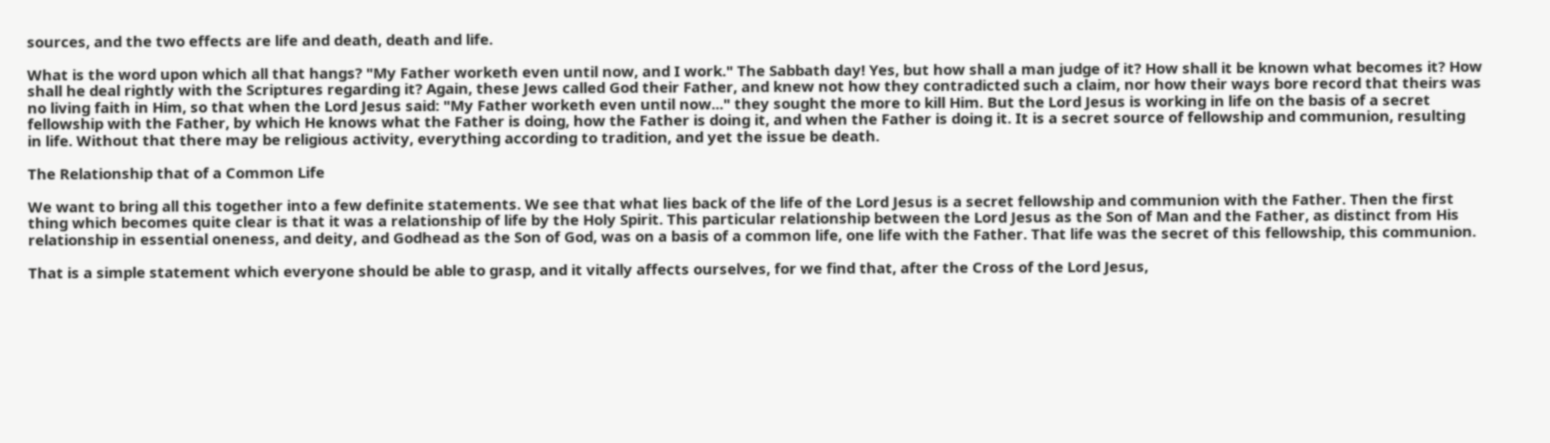sources, and the two effects are life and death, death and life.

What is the word upon which all that hangs? "My Father worketh even until now, and I work." The Sabbath day! Yes, but how shall a man judge of it? How shall it be known what becomes it? How shall he deal rightly with the Scriptures regarding it? Again, these Jews called God their Father, and knew not how they contradicted such a claim, nor how their ways bore record that theirs was no living faith in Him, so that when the Lord Jesus said: "My Father worketh even until now..." they sought the more to kill Him. But the Lord Jesus is working in life on the basis of a secret fellowship with the Father, by which He knows what the Father is doing, how the Father is doing it, and when the Father is doing it. It is a secret source of fellowship and communion, resulting in life. Without that there may be religious activity, everything according to tradition, and yet the issue be death.

The Relationship that of a Common Life

We want to bring all this together into a few definite statements. We see that what lies back of the life of the Lord Jesus is a secret fellowship and communion with the Father. Then the first thing which becomes quite clear is that it was a relationship of life by the Holy Spirit. This particular relationship between the Lord Jesus as the Son of Man and the Father, as distinct from His relationship in essential oneness, and deity, and Godhead as the Son of God, was on a basis of a common life, one life with the Father. That life was the secret of this fellowship, this communion.

That is a simple statement which everyone should be able to grasp, and it vitally affects ourselves, for we find that, after the Cross of the Lord Jesus,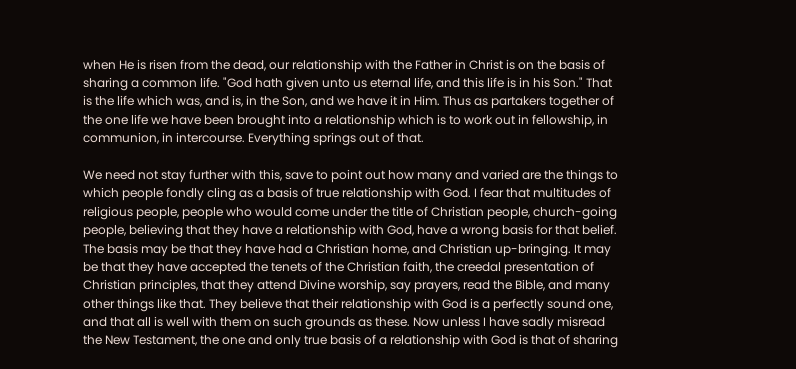when He is risen from the dead, our relationship with the Father in Christ is on the basis of sharing a common life. "God hath given unto us eternal life, and this life is in his Son." That is the life which was, and is, in the Son, and we have it in Him. Thus as partakers together of the one life we have been brought into a relationship which is to work out in fellowship, in communion, in intercourse. Everything springs out of that.

We need not stay further with this, save to point out how many and varied are the things to which people fondly cling as a basis of true relationship with God. I fear that multitudes of religious people, people who would come under the title of Christian people, church-going people, believing that they have a relationship with God, have a wrong basis for that belief. The basis may be that they have had a Christian home, and Christian up-bringing. It may be that they have accepted the tenets of the Christian faith, the creedal presentation of Christian principles, that they attend Divine worship, say prayers, read the Bible, and many other things like that. They believe that their relationship with God is a perfectly sound one, and that all is well with them on such grounds as these. Now unless I have sadly misread the New Testament, the one and only true basis of a relationship with God is that of sharing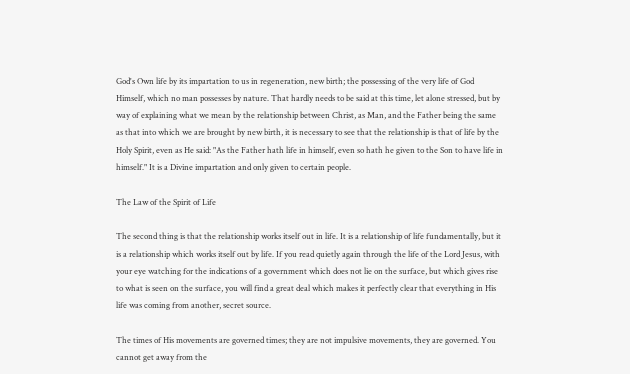God's Own life by its impartation to us in regeneration, new birth; the possessing of the very life of God Himself, which no man possesses by nature. That hardly needs to be said at this time, let alone stressed, but by way of explaining what we mean by the relationship between Christ, as Man, and the Father being the same as that into which we are brought by new birth, it is necessary to see that the relationship is that of life by the Holy Spirit, even as He said: "As the Father hath life in himself, even so hath he given to the Son to have life in himself." It is a Divine impartation and only given to certain people.

The Law of the Spirit of Life

The second thing is that the relationship works itself out in life. It is a relationship of life fundamentally, but it is a relationship which works itself out by life. If you read quietly again through the life of the Lord Jesus, with your eye watching for the indications of a government which does not lie on the surface, but which gives rise to what is seen on the surface, you will find a great deal which makes it perfectly clear that everything in His life was coming from another, secret source.

The times of His movements are governed times; they are not impulsive movements, they are governed. You cannot get away from the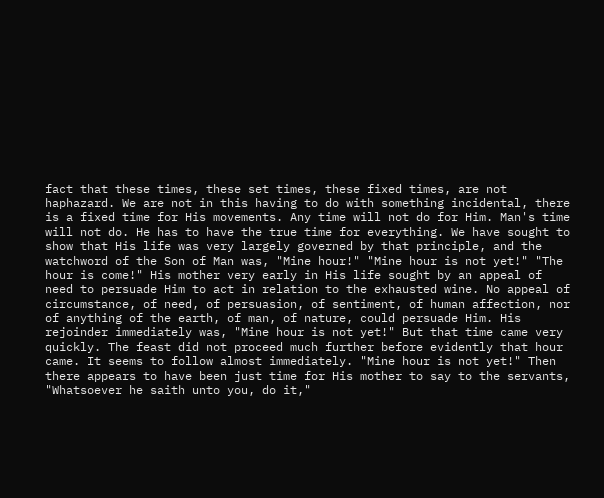fact that these times, these set times, these fixed times, are not haphazard. We are not in this having to do with something incidental, there is a fixed time for His movements. Any time will not do for Him. Man's time will not do. He has to have the true time for everything. We have sought to show that His life was very largely governed by that principle, and the watchword of the Son of Man was, "Mine hour!" "Mine hour is not yet!" "The hour is come!" His mother very early in His life sought by an appeal of need to persuade Him to act in relation to the exhausted wine. No appeal of circumstance, of need, of persuasion, of sentiment, of human affection, nor of anything of the earth, of man, of nature, could persuade Him. His rejoinder immediately was, "Mine hour is not yet!" But that time came very quickly. The feast did not proceed much further before evidently that hour came. It seems to follow almost immediately. "Mine hour is not yet!" Then there appears to have been just time for His mother to say to the servants, "Whatsoever he saith unto you, do it,"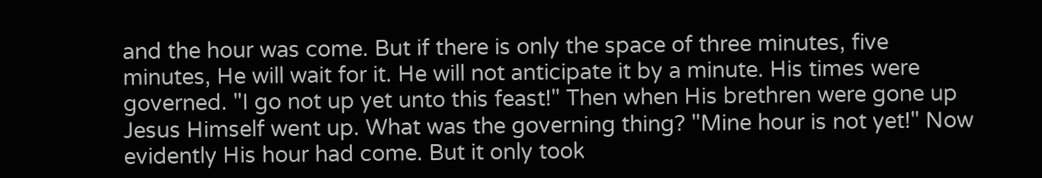and the hour was come. But if there is only the space of three minutes, five minutes, He will wait for it. He will not anticipate it by a minute. His times were governed. "I go not up yet unto this feast!" Then when His brethren were gone up Jesus Himself went up. What was the governing thing? "Mine hour is not yet!" Now evidently His hour had come. But it only took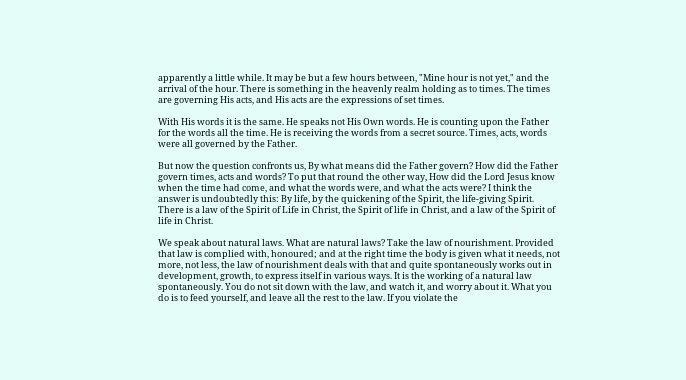apparently a little while. It may be but a few hours between, "Mine hour is not yet," and the arrival of the hour. There is something in the heavenly realm holding as to times. The times are governing His acts, and His acts are the expressions of set times.

With His words it is the same. He speaks not His Own words. He is counting upon the Father for the words all the time. He is receiving the words from a secret source. Times, acts, words were all governed by the Father.

But now the question confronts us, By what means did the Father govern? How did the Father govern times, acts and words? To put that round the other way, How did the Lord Jesus know when the time had come, and what the words were, and what the acts were? I think the answer is undoubtedly this: By life, by the quickening of the Spirit, the life-giving Spirit. There is a law of the Spirit of Life in Christ, the Spirit of life in Christ, and a law of the Spirit of life in Christ.

We speak about natural laws. What are natural laws? Take the law of nourishment. Provided that law is complied with, honoured; and at the right time the body is given what it needs, not more, not less, the law of nourishment deals with that and quite spontaneously works out in development, growth, to express itself in various ways. It is the working of a natural law spontaneously. You do not sit down with the law, and watch it, and worry about it. What you do is to feed yourself, and leave all the rest to the law. If you violate the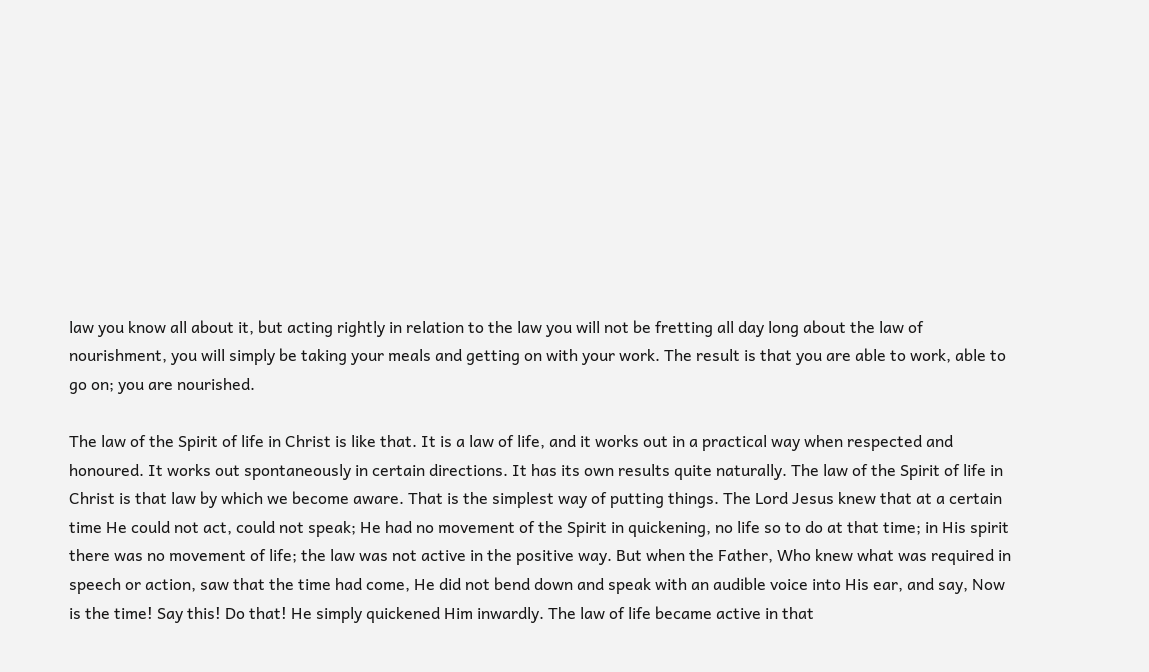law you know all about it, but acting rightly in relation to the law you will not be fretting all day long about the law of nourishment, you will simply be taking your meals and getting on with your work. The result is that you are able to work, able to go on; you are nourished.

The law of the Spirit of life in Christ is like that. It is a law of life, and it works out in a practical way when respected and honoured. It works out spontaneously in certain directions. It has its own results quite naturally. The law of the Spirit of life in Christ is that law by which we become aware. That is the simplest way of putting things. The Lord Jesus knew that at a certain time He could not act, could not speak; He had no movement of the Spirit in quickening, no life so to do at that time; in His spirit there was no movement of life; the law was not active in the positive way. But when the Father, Who knew what was required in speech or action, saw that the time had come, He did not bend down and speak with an audible voice into His ear, and say, Now is the time! Say this! Do that! He simply quickened Him inwardly. The law of life became active in that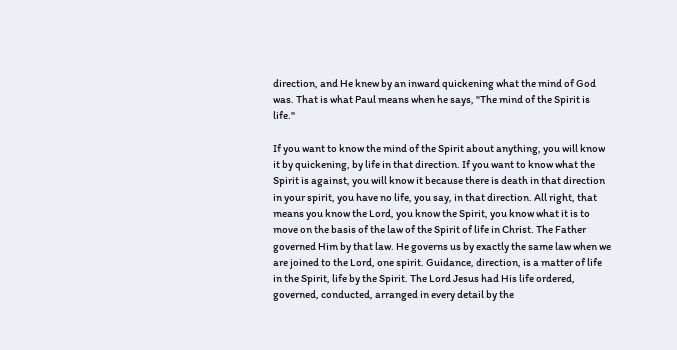direction, and He knew by an inward quickening what the mind of God was. That is what Paul means when he says, "The mind of the Spirit is life."

If you want to know the mind of the Spirit about anything, you will know it by quickening, by life in that direction. If you want to know what the Spirit is against, you will know it because there is death in that direction in your spirit, you have no life, you say, in that direction. All right, that means you know the Lord, you know the Spirit, you know what it is to move on the basis of the law of the Spirit of life in Christ. The Father governed Him by that law. He governs us by exactly the same law when we are joined to the Lord, one spirit. Guidance, direction, is a matter of life in the Spirit, life by the Spirit. The Lord Jesus had His life ordered, governed, conducted, arranged in every detail by the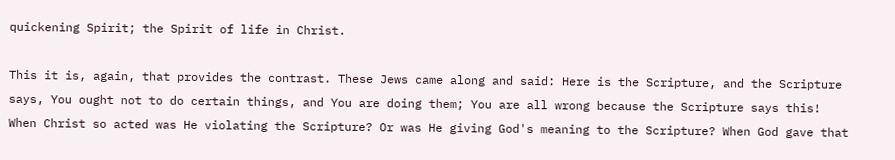quickening Spirit; the Spirit of life in Christ.

This it is, again, that provides the contrast. These Jews came along and said: Here is the Scripture, and the Scripture says, You ought not to do certain things, and You are doing them; You are all wrong because the Scripture says this! When Christ so acted was He violating the Scripture? Or was He giving God's meaning to the Scripture? When God gave that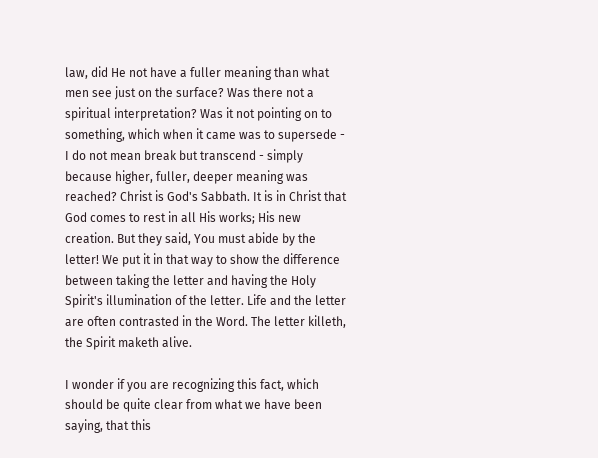law, did He not have a fuller meaning than what men see just on the surface? Was there not a spiritual interpretation? Was it not pointing on to something, which when it came was to supersede - I do not mean break but transcend - simply because higher, fuller, deeper meaning was reached? Christ is God's Sabbath. It is in Christ that God comes to rest in all His works; His new creation. But they said, You must abide by the letter! We put it in that way to show the difference between taking the letter and having the Holy Spirit's illumination of the letter. Life and the letter are often contrasted in the Word. The letter killeth, the Spirit maketh alive.

I wonder if you are recognizing this fact, which should be quite clear from what we have been saying, that this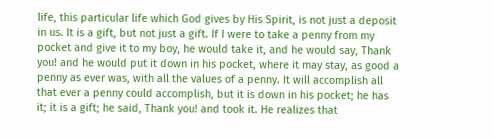life, this particular life which God gives by His Spirit, is not just a deposit in us. It is a gift, but not just a gift. If I were to take a penny from my pocket and give it to my boy, he would take it, and he would say, Thank you! and he would put it down in his pocket, where it may stay, as good a penny as ever was, with all the values of a penny. It will accomplish all that ever a penny could accomplish, but it is down in his pocket; he has it; it is a gift; he said, Thank you! and took it. He realizes that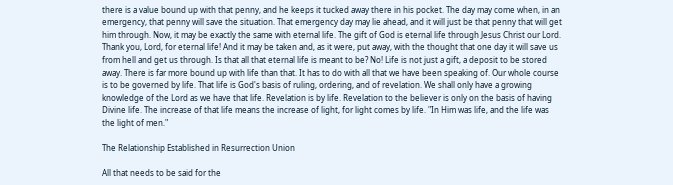there is a value bound up with that penny, and he keeps it tucked away there in his pocket. The day may come when, in an emergency, that penny will save the situation. That emergency day may lie ahead, and it will just be that penny that will get him through. Now, it may be exactly the same with eternal life. The gift of God is eternal life through Jesus Christ our Lord. Thank you, Lord, for eternal life! And it may be taken and, as it were, put away, with the thought that one day it will save us from hell and get us through. Is that all that eternal life is meant to be? No! Life is not just a gift, a deposit to be stored away. There is far more bound up with life than that. It has to do with all that we have been speaking of. Our whole course is to be governed by life. That life is God's basis of ruling, ordering, and of revelation. We shall only have a growing knowledge of the Lord as we have that life. Revelation is by life. Revelation to the believer is only on the basis of having Divine life. The increase of that life means the increase of light, for light comes by life. "In Him was life, and the life was the light of men."

The Relationship Established in Resurrection Union

All that needs to be said for the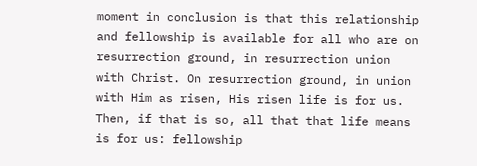moment in conclusion is that this relationship and fellowship is available for all who are on resurrection ground, in resurrection union with Christ. On resurrection ground, in union with Him as risen, His risen life is for us. Then, if that is so, all that that life means is for us: fellowship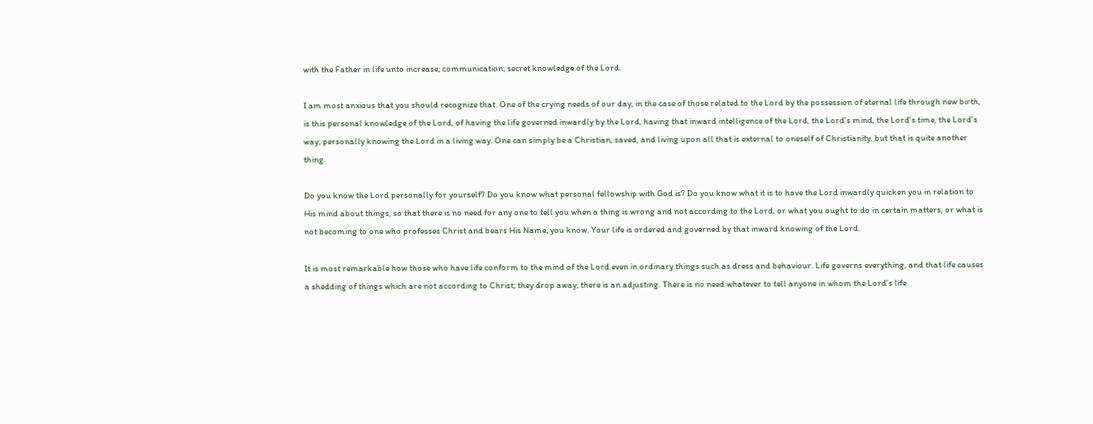with the Father in life unto increase; communication; secret knowledge of the Lord.

I am most anxious that you should recognize that. One of the crying needs of our day, in the case of those related to the Lord by the possession of eternal life through new birth, is this personal knowledge of the Lord, of having the life governed inwardly by the Lord, having that inward intelligence of the Lord, the Lord's mind, the Lord's time, the Lord's way; personally knowing the Lord in a living way. One can simply be a Christian, saved, and living upon all that is external to oneself of Christianity, but that is quite another thing.

Do you know the Lord personally for yourself? Do you know what personal fellowship with God is? Do you know what it is to have the Lord inwardly quicken you in relation to His mind about things, so that there is no need for any one to tell you when a thing is wrong and not according to the Lord, or what you ought to do in certain matters, or what is not becoming to one who professes Christ and bears His Name; you know. Your life is ordered and governed by that inward knowing of the Lord.

It is most remarkable how those who have life conform to the mind of the Lord even in ordinary things such as dress and behaviour. Life governs everything, and that life causes a shedding of things which are not according to Christ; they drop away; there is an adjusting. There is no need whatever to tell anyone in whom the Lord's life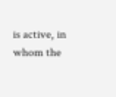is active, in whom the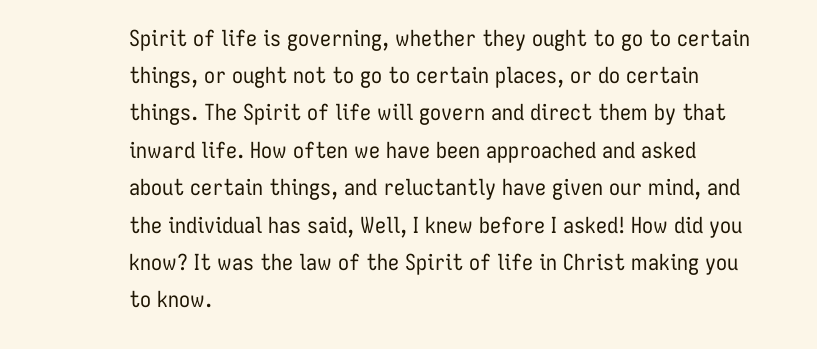Spirit of life is governing, whether they ought to go to certain things, or ought not to go to certain places, or do certain things. The Spirit of life will govern and direct them by that inward life. How often we have been approached and asked about certain things, and reluctantly have given our mind, and the individual has said, Well, I knew before I asked! How did you know? It was the law of the Spirit of life in Christ making you to know.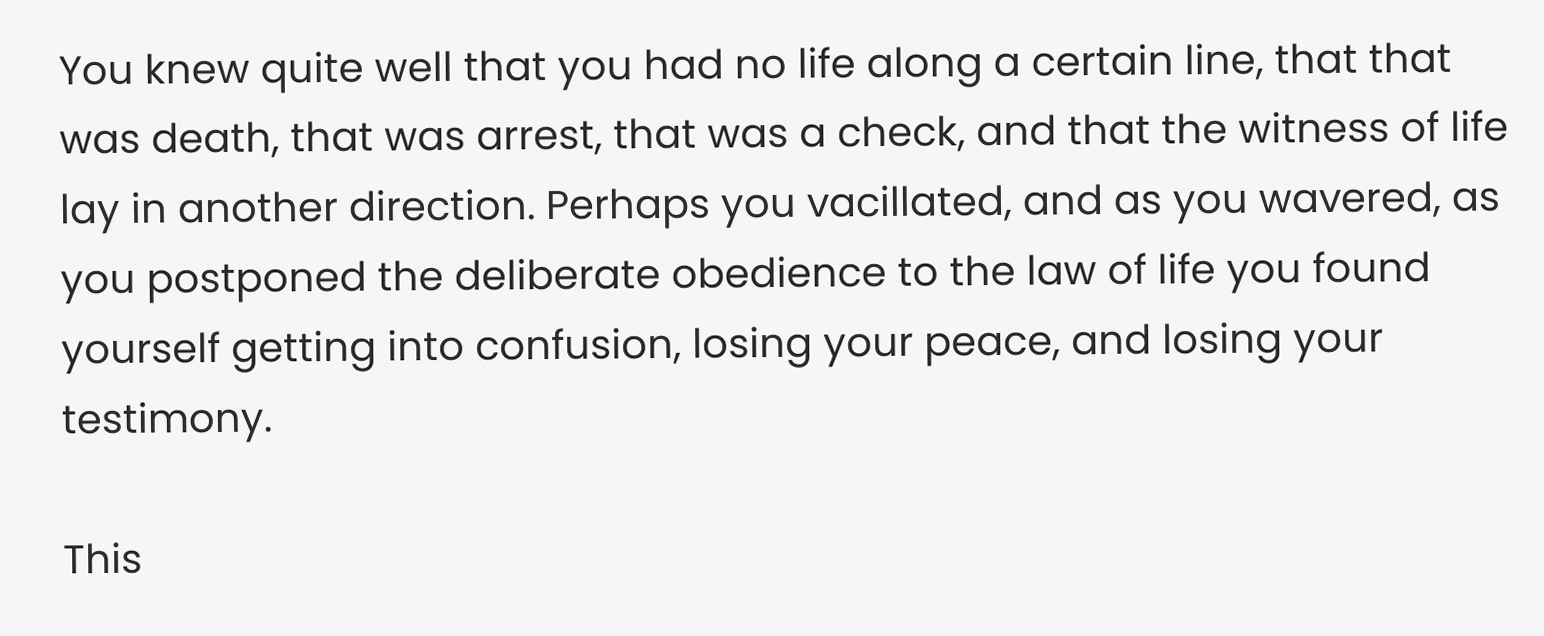You knew quite well that you had no life along a certain line, that that was death, that was arrest, that was a check, and that the witness of life lay in another direction. Perhaps you vacillated, and as you wavered, as you postponed the deliberate obedience to the law of life you found yourself getting into confusion, losing your peace, and losing your testimony.

This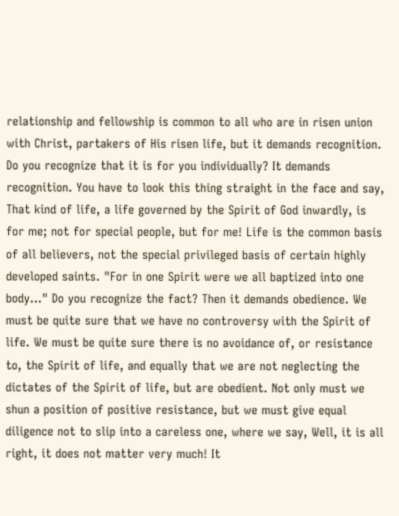relationship and fellowship is common to all who are in risen union with Christ, partakers of His risen life, but it demands recognition. Do you recognize that it is for you individually? It demands recognition. You have to look this thing straight in the face and say, That kind of life, a life governed by the Spirit of God inwardly, is for me; not for special people, but for me! Life is the common basis of all believers, not the special privileged basis of certain highly developed saints. "For in one Spirit were we all baptized into one body..." Do you recognize the fact? Then it demands obedience. We must be quite sure that we have no controversy with the Spirit of life. We must be quite sure there is no avoidance of, or resistance to, the Spirit of life, and equally that we are not neglecting the dictates of the Spirit of life, but are obedient. Not only must we shun a position of positive resistance, but we must give equal diligence not to slip into a careless one, where we say, Well, it is all right, it does not matter very much! It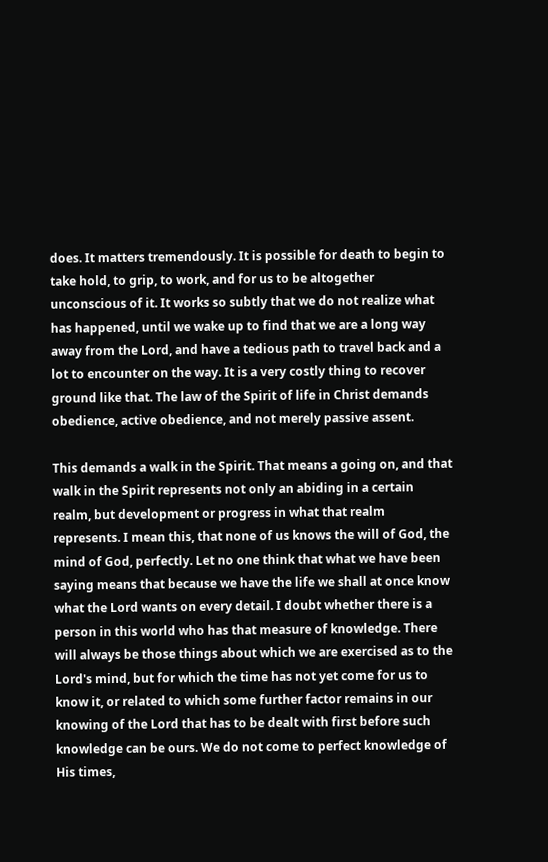does. It matters tremendously. It is possible for death to begin to take hold, to grip, to work, and for us to be altogether unconscious of it. It works so subtly that we do not realize what has happened, until we wake up to find that we are a long way away from the Lord, and have a tedious path to travel back and a lot to encounter on the way. It is a very costly thing to recover ground like that. The law of the Spirit of life in Christ demands obedience, active obedience, and not merely passive assent.

This demands a walk in the Spirit. That means a going on, and that walk in the Spirit represents not only an abiding in a certain realm, but development or progress in what that realm represents. I mean this, that none of us knows the will of God, the mind of God, perfectly. Let no one think that what we have been saying means that because we have the life we shall at once know what the Lord wants on every detail. I doubt whether there is a person in this world who has that measure of knowledge. There will always be those things about which we are exercised as to the Lord's mind, but for which the time has not yet come for us to know it, or related to which some further factor remains in our knowing of the Lord that has to be dealt with first before such knowledge can be ours. We do not come to perfect knowledge of His times,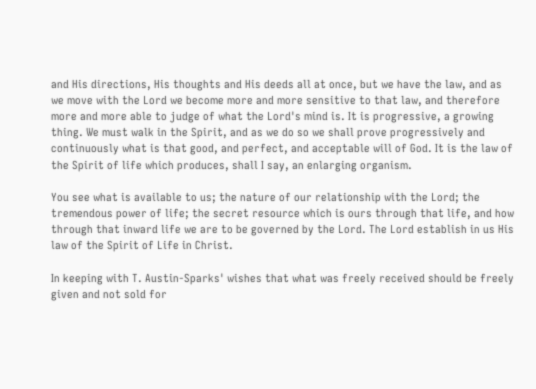and His directions, His thoughts and His deeds all at once, but we have the law, and as we move with the Lord we become more and more sensitive to that law, and therefore more and more able to judge of what the Lord's mind is. It is progressive, a growing thing. We must walk in the Spirit, and as we do so we shall prove progressively and continuously what is that good, and perfect, and acceptable will of God. It is the law of the Spirit of life which produces, shall I say, an enlarging organism.

You see what is available to us; the nature of our relationship with the Lord; the tremendous power of life; the secret resource which is ours through that life, and how through that inward life we are to be governed by the Lord. The Lord establish in us His law of the Spirit of Life in Christ.

In keeping with T. Austin-Sparks' wishes that what was freely received should be freely given and not sold for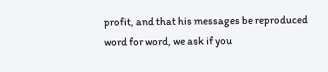profit, and that his messages be reproduced word for word, we ask if you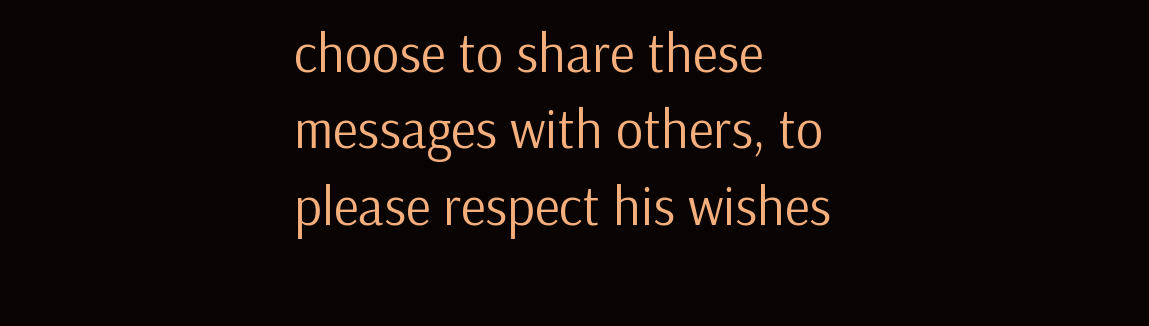choose to share these messages with others, to please respect his wishes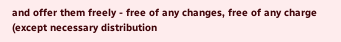and offer them freely - free of any changes, free of any charge (except necessary distribution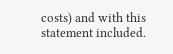costs) and with this statement included.